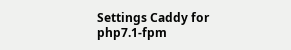Settings Caddy for php7.1-fpm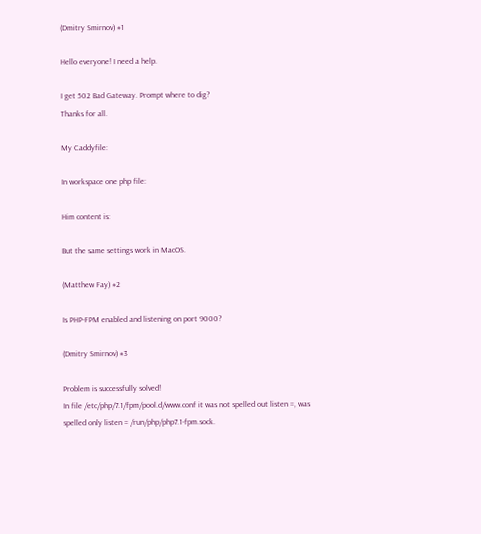(Dmitry Smirnov) #1

Hello everyone! I need a help.

I get 502 Bad Gateway. Prompt where to dig?
Thanks for all.

My Caddyfile:

In workspace one php file:

Him content is:

But the same settings work in MacOS.

(Matthew Fay) #2

Is PHP-FPM enabled and listening on port 9000?

(Dmitry Smirnov) #3

Problem is successfully solved!
In file /etc/php/7.1/fpm/pool.d/www.conf it was not spelled out listen =, was spelled only listen = /run/php/php7.1-fpm.sock.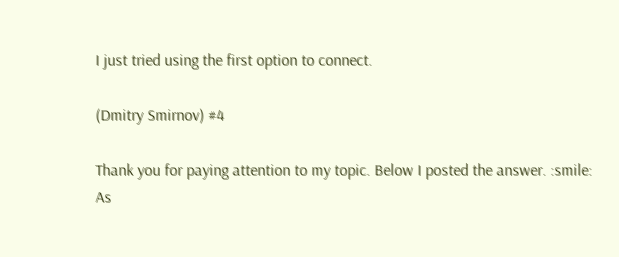I just tried using the first option to connect.

(Dmitry Smirnov) #4

Thank you for paying attention to my topic. Below I posted the answer. :smile:
As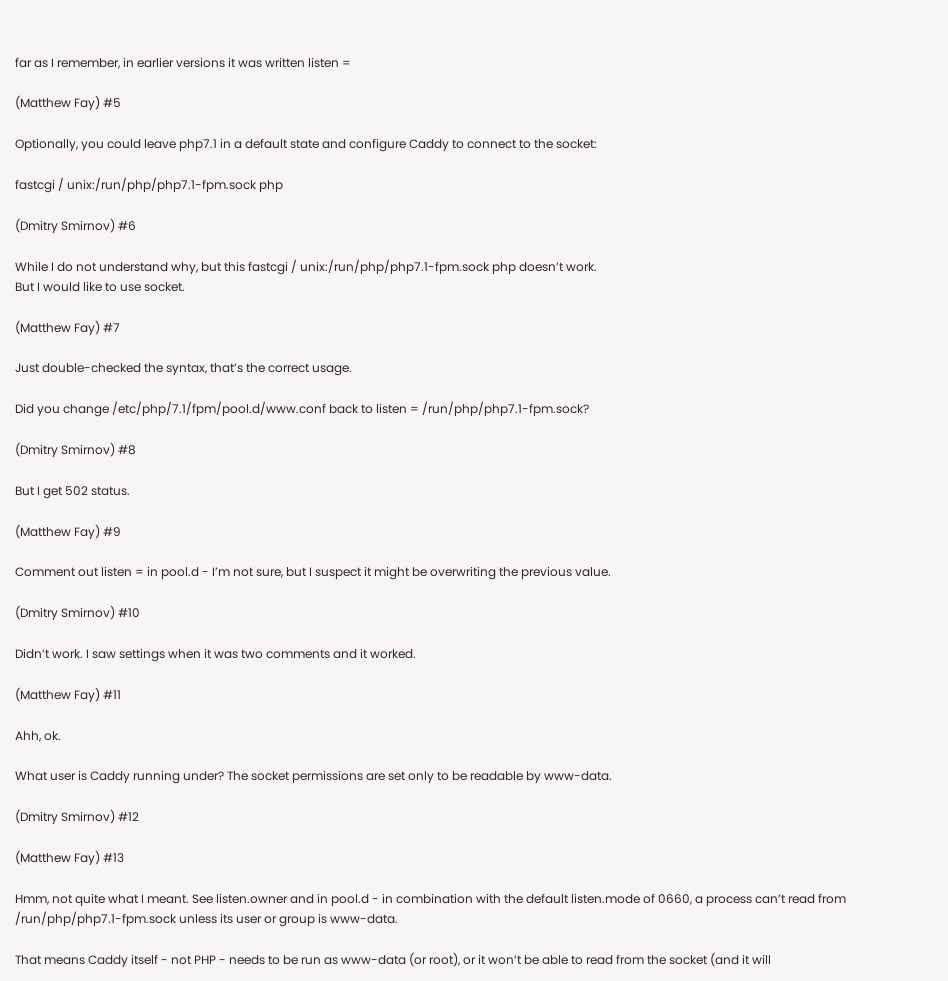far as I remember, in earlier versions it was written listen =

(Matthew Fay) #5

Optionally, you could leave php7.1 in a default state and configure Caddy to connect to the socket:

fastcgi / unix:/run/php/php7.1-fpm.sock php

(Dmitry Smirnov) #6

While I do not understand why, but this fastcgi / unix:/run/php/php7.1-fpm.sock php doesn’t work.
But I would like to use socket.

(Matthew Fay) #7

Just double-checked the syntax, that’s the correct usage.

Did you change /etc/php/7.1/fpm/pool.d/www.conf back to listen = /run/php/php7.1-fpm.sock?

(Dmitry Smirnov) #8

But I get 502 status.

(Matthew Fay) #9

Comment out listen = in pool.d - I’m not sure, but I suspect it might be overwriting the previous value.

(Dmitry Smirnov) #10

Didn’t work. I saw settings when it was two comments and it worked.

(Matthew Fay) #11

Ahh, ok.

What user is Caddy running under? The socket permissions are set only to be readable by www-data.

(Dmitry Smirnov) #12

(Matthew Fay) #13

Hmm, not quite what I meant. See listen.owner and in pool.d - in combination with the default listen.mode of 0660, a process can’t read from /run/php/php7.1-fpm.sock unless its user or group is www-data.

That means Caddy itself - not PHP - needs to be run as www-data (or root), or it won’t be able to read from the socket (and it will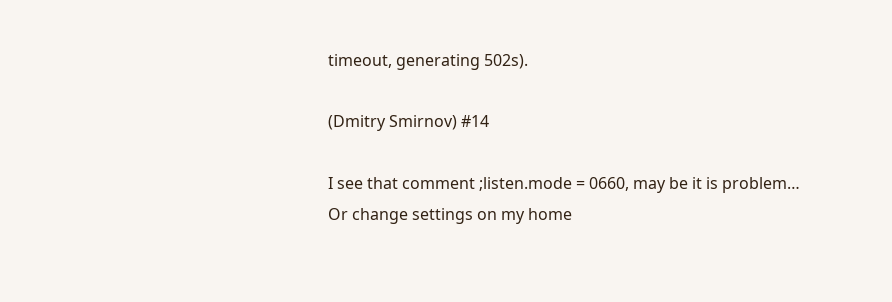timeout, generating 502s).

(Dmitry Smirnov) #14

I see that comment ;listen.mode = 0660, may be it is problem…
Or change settings on my home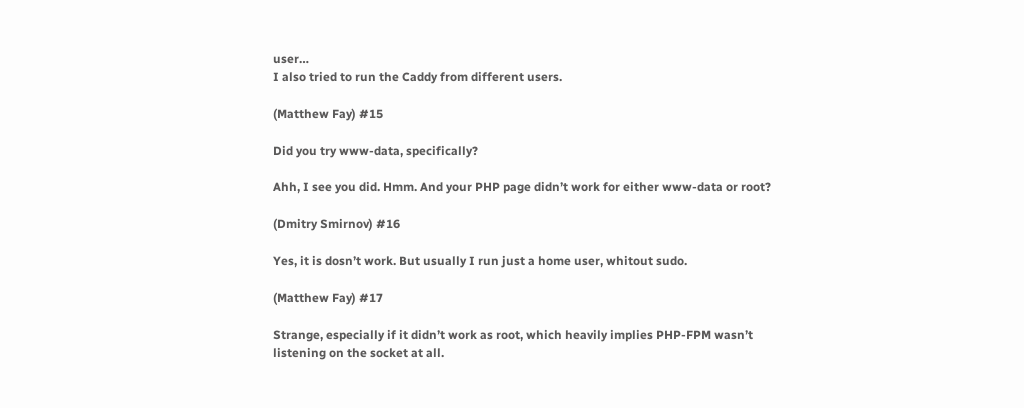user…
I also tried to run the Caddy from different users.

(Matthew Fay) #15

Did you try www-data, specifically?

Ahh, I see you did. Hmm. And your PHP page didn’t work for either www-data or root?

(Dmitry Smirnov) #16

Yes, it is dosn’t work. But usually I run just a home user, whitout sudo.

(Matthew Fay) #17

Strange, especially if it didn’t work as root, which heavily implies PHP-FPM wasn’t listening on the socket at all.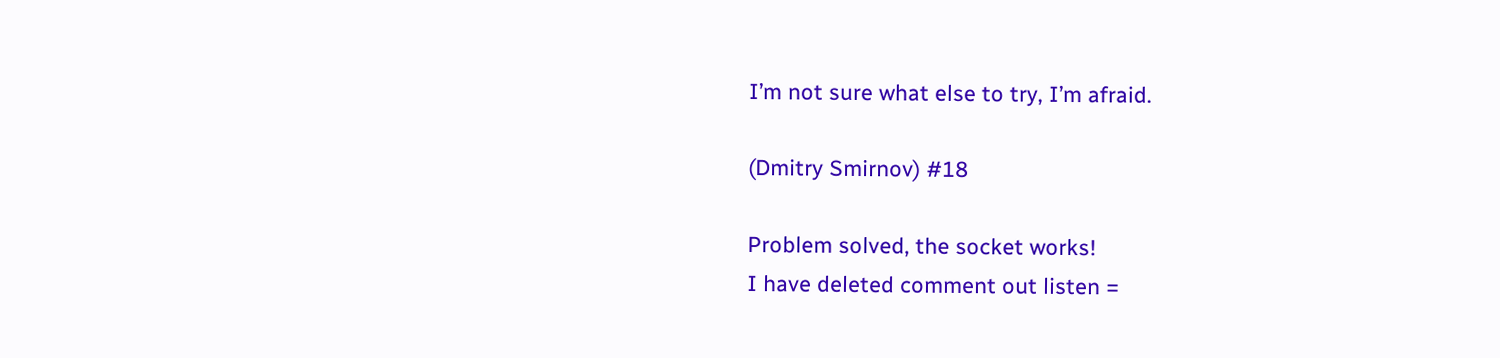I’m not sure what else to try, I’m afraid.

(Dmitry Smirnov) #18

Problem solved, the socket works!
I have deleted comment out listen =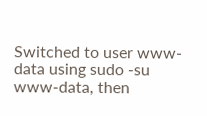Switched to user www-data using sudo -su www-data, then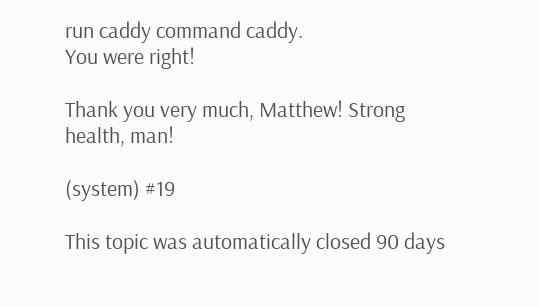run caddy command caddy.
You were right!

Thank you very much, Matthew! Strong health, man!

(system) #19

This topic was automatically closed 90 days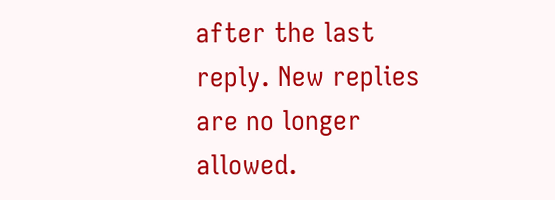after the last reply. New replies are no longer allowed.